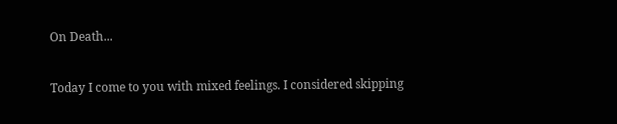On Death...

Today I come to you with mixed feelings. I considered skipping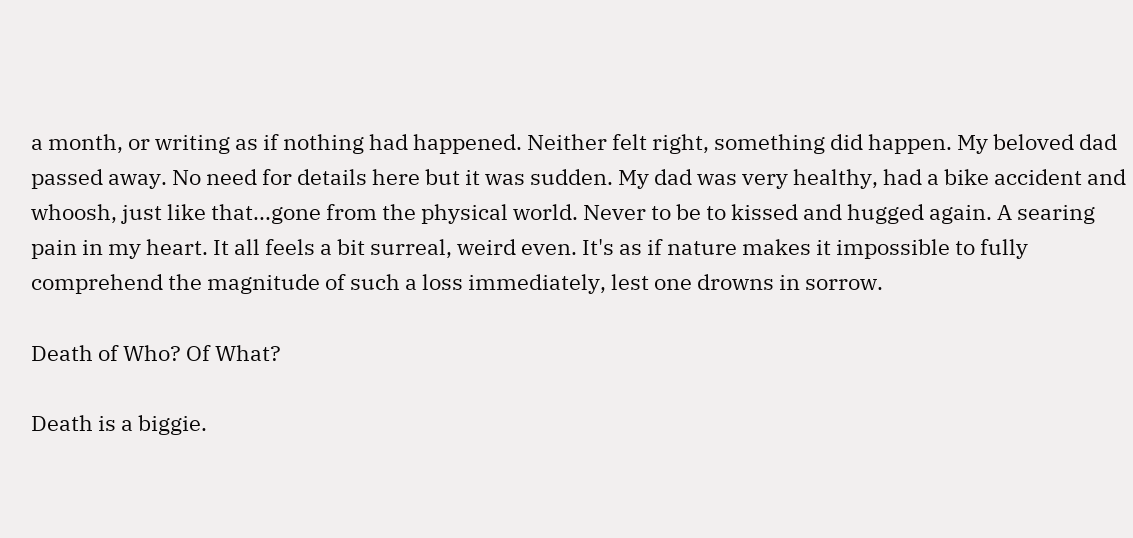a month, or writing as if nothing had happened. Neither felt right, something did happen. My beloved dad passed away. No need for details here but it was sudden. My dad was very healthy, had a bike accident and whoosh, just like that...gone from the physical world. Never to be to kissed and hugged again. A searing pain in my heart. It all feels a bit surreal, weird even. It's as if nature makes it impossible to fully comprehend the magnitude of such a loss immediately, lest one drowns in sorrow.

Death of Who? Of What?

Death is a biggie.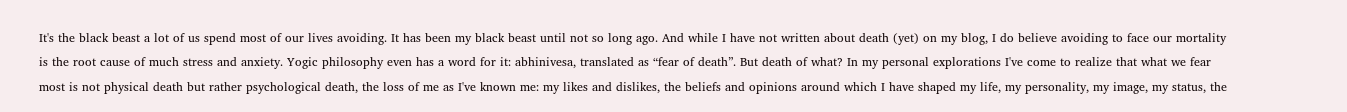It's the black beast a lot of us spend most of our lives avoiding. It has been my black beast until not so long ago. And while I have not written about death (yet) on my blog, I do believe avoiding to face our mortality is the root cause of much stress and anxiety. Yogic philosophy even has a word for it: abhinivesa, translated as “fear of death”. But death of what? In my personal explorations I've come to realize that what we fear most is not physical death but rather psychological death, the loss of me as I've known me: my likes and dislikes, the beliefs and opinions around which I have shaped my life, my personality, my image, my status, the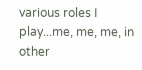various roles I play...me, me, me, in other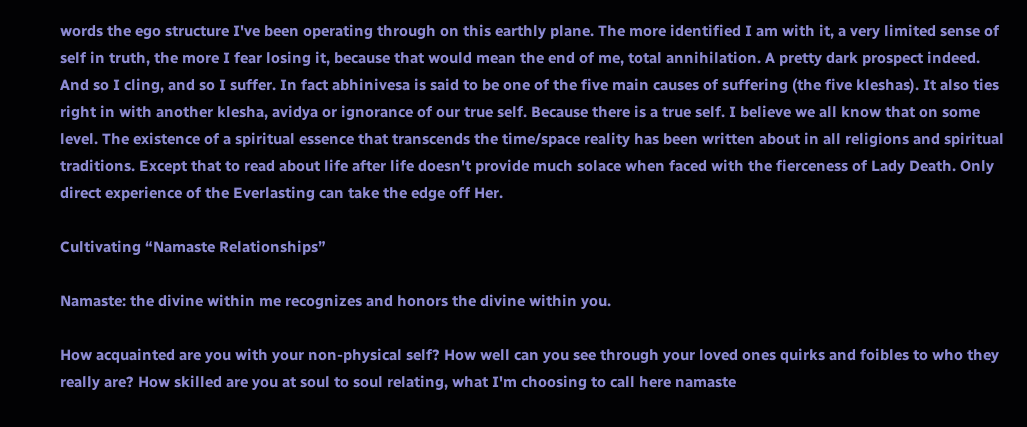words the ego structure I've been operating through on this earthly plane. The more identified I am with it, a very limited sense of self in truth, the more I fear losing it, because that would mean the end of me, total annihilation. A pretty dark prospect indeed. And so I cling, and so I suffer. In fact abhinivesa is said to be one of the five main causes of suffering (the five kleshas). It also ties right in with another klesha, avidya or ignorance of our true self. Because there is a true self. I believe we all know that on some level. The existence of a spiritual essence that transcends the time/space reality has been written about in all religions and spiritual traditions. Except that to read about life after life doesn't provide much solace when faced with the fierceness of Lady Death. Only direct experience of the Everlasting can take the edge off Her.

Cultivating “Namaste Relationships”

Namaste: the divine within me recognizes and honors the divine within you.

How acquainted are you with your non-physical self? How well can you see through your loved ones quirks and foibles to who they really are? How skilled are you at soul to soul relating, what I'm choosing to call here namaste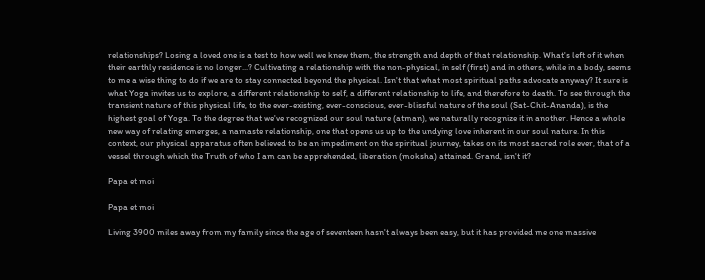relationships? Losing a loved one is a test to how well we knew them, the strength and depth of that relationship. What's left of it when their earthly residence is no longer...? Cultivating a relationship with the non-physical, in self (first) and in others, while in a body, seems to me a wise thing to do if we are to stay connected beyond the physical. Isn't that what most spiritual paths advocate anyway? It sure is what Yoga invites us to explore, a different relationship to self, a different relationship to life, and therefore to death. To see through the transient nature of this physical life, to the ever-existing, ever-conscious, ever-blissful nature of the soul (Sat-Chit-Ananda), is the highest goal of Yoga. To the degree that we've recognized our soul nature (atman), we naturally recognize it in another. Hence a whole new way of relating emerges, a namaste relationship, one that opens us up to the undying love inherent in our soul nature. In this context, our physical apparatus often believed to be an impediment on the spiritual journey, takes on its most sacred role ever, that of a vessel through which the Truth of who I am can be apprehended, liberation (moksha) attained. Grand, isn't it?

Papa et moi

Papa et moi

Living 3900 miles away from my family since the age of seventeen hasn't always been easy, but it has provided me one massive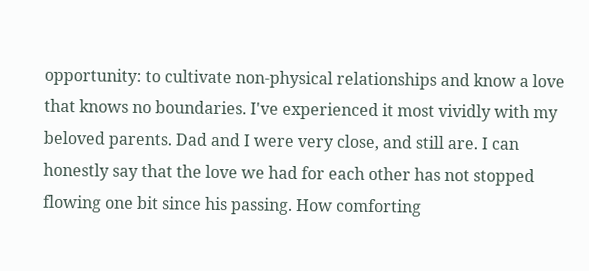opportunity: to cultivate non-physical relationships and know a love that knows no boundaries. I've experienced it most vividly with my beloved parents. Dad and I were very close, and still are. I can honestly say that the love we had for each other has not stopped flowing one bit since his passing. How comforting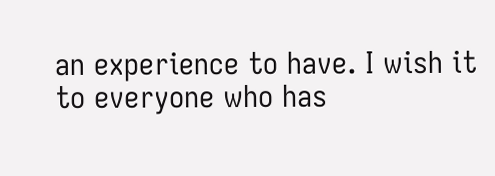an experience to have. I wish it to everyone who has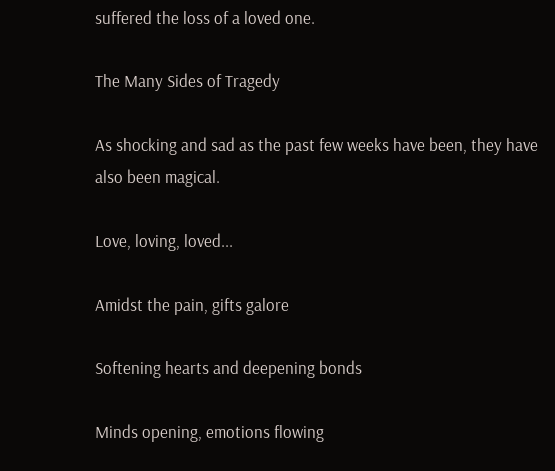suffered the loss of a loved one.

The Many Sides of Tragedy

As shocking and sad as the past few weeks have been, they have also been magical.

Love, loving, loved...

Amidst the pain, gifts galore

Softening hearts and deepening bonds

Minds opening, emotions flowing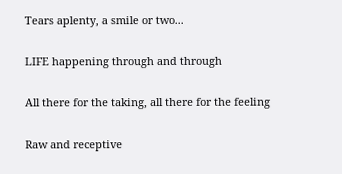Tears aplenty, a smile or two...

LIFE happening through and through

All there for the taking, all there for the feeling

Raw and receptive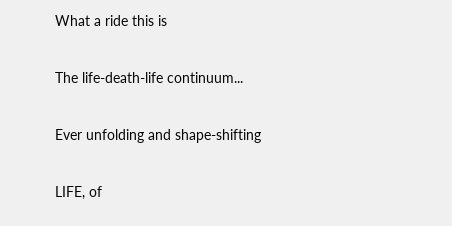What a ride this is

The life-death-life continuum...

Ever unfolding and shape-shifting

LIFE, of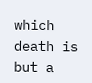which death is but a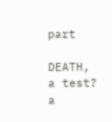part

DEATH, a test? a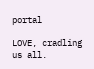portal

LOVE, cradling us all.